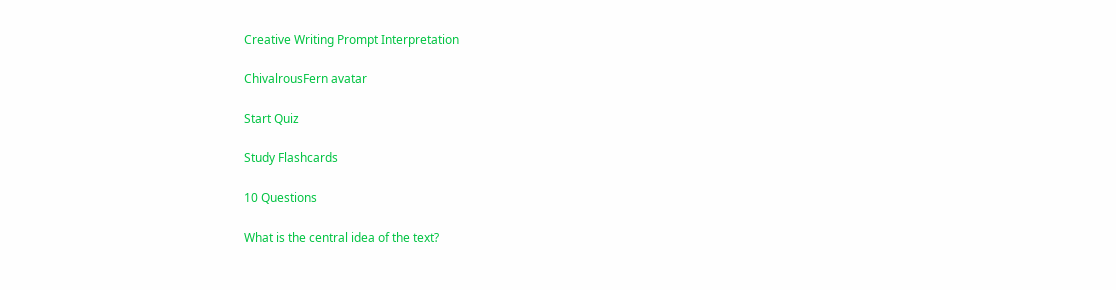Creative Writing Prompt Interpretation

ChivalrousFern avatar

Start Quiz

Study Flashcards

10 Questions

What is the central idea of the text?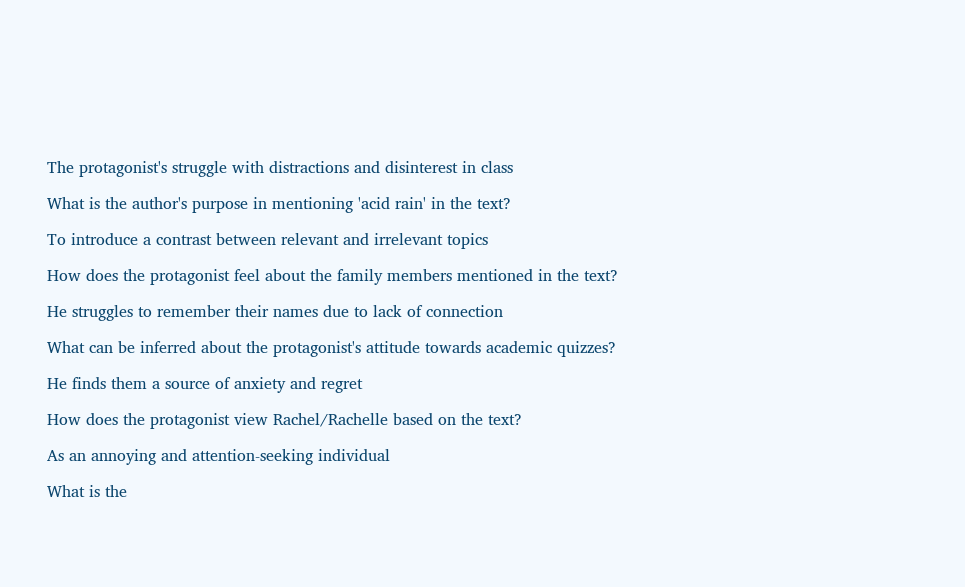The protagonist's struggle with distractions and disinterest in class

What is the author's purpose in mentioning 'acid rain' in the text?

To introduce a contrast between relevant and irrelevant topics

How does the protagonist feel about the family members mentioned in the text?

He struggles to remember their names due to lack of connection

What can be inferred about the protagonist's attitude towards academic quizzes?

He finds them a source of anxiety and regret

How does the protagonist view Rachel/Rachelle based on the text?

As an annoying and attention-seeking individual

What is the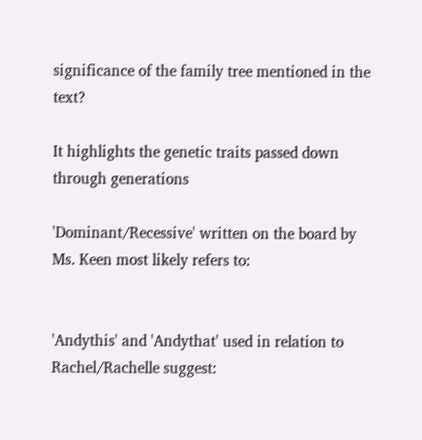significance of the family tree mentioned in the text?

It highlights the genetic traits passed down through generations

'Dominant/Recessive' written on the board by Ms. Keen most likely refers to:


'Andythis' and 'Andythat' used in relation to Rachel/Rachelle suggest: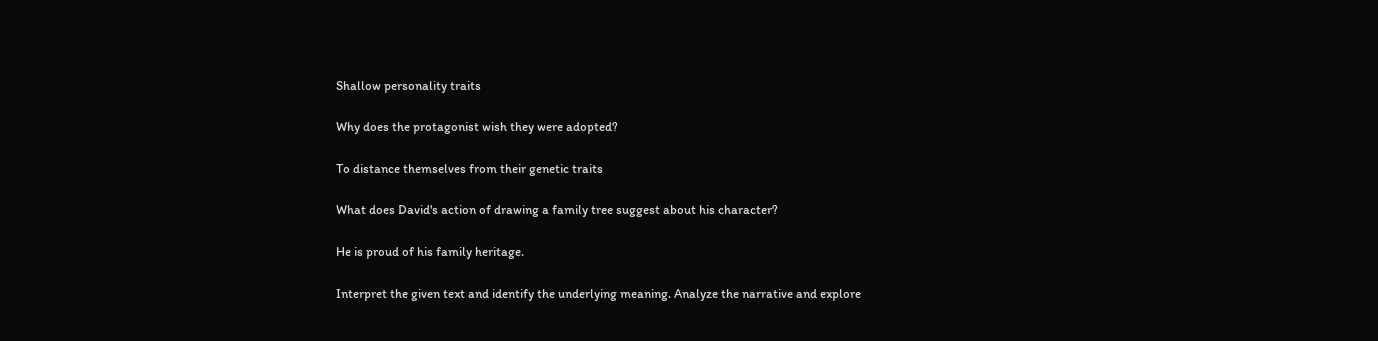Shallow personality traits

Why does the protagonist wish they were adopted?

To distance themselves from their genetic traits

What does David's action of drawing a family tree suggest about his character?

He is proud of his family heritage.

Interpret the given text and identify the underlying meaning. Analyze the narrative and explore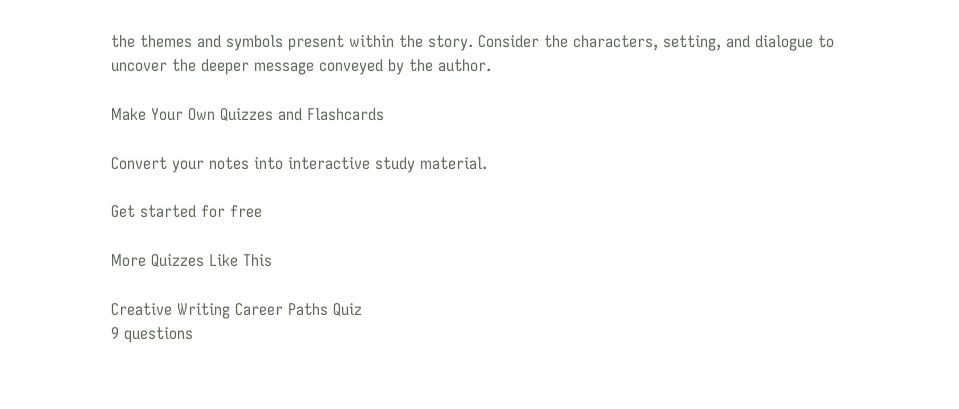the themes and symbols present within the story. Consider the characters, setting, and dialogue to uncover the deeper message conveyed by the author.

Make Your Own Quizzes and Flashcards

Convert your notes into interactive study material.

Get started for free

More Quizzes Like This

Creative Writing Career Paths Quiz
9 questions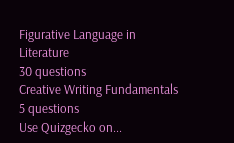Figurative Language in Literature
30 questions
Creative Writing Fundamentals
5 questions
Use Quizgecko on...